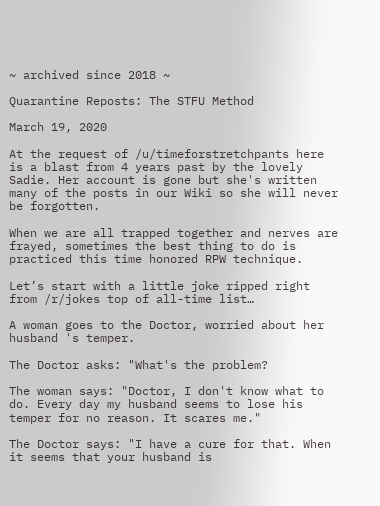~ archived since 2018 ~

Quarantine Reposts: The STFU Method

March 19, 2020

At the request of /u/timeforstretchpants here is a blast from 4 years past by the lovely Sadie. Her account is gone but she's written many of the posts in our Wiki so she will never be forgotten.

When we are all trapped together and nerves are frayed, sometimes the best thing to do is practiced this time honored RPW technique.

Let’s start with a little joke ripped right from /r/jokes top of all-time list…

A woman goes to the Doctor, worried about her husband 's temper.

The Doctor asks: "What's the problem?

The woman says: "Doctor, I don't know what to do. Every day my husband seems to lose his temper for no reason. It scares me."

The Doctor says: "I have a cure for that. When it seems that your husband is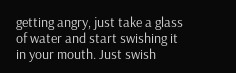getting angry, just take a glass of water and start swishing it in your mouth. Just swish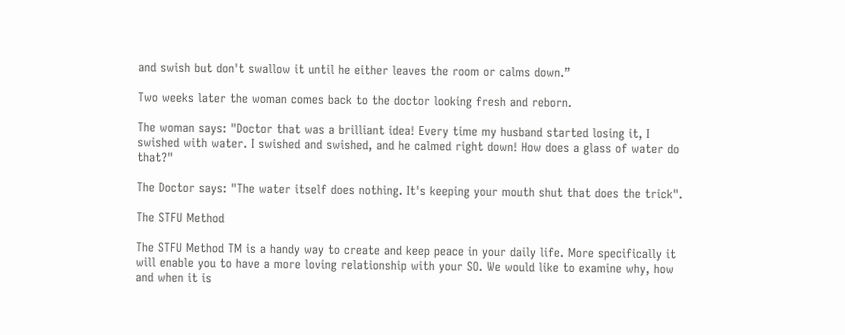and swish but don't swallow it until he either leaves the room or calms down.”

Two weeks later the woman comes back to the doctor looking fresh and reborn.

The woman says: "Doctor that was a brilliant idea! Every time my husband started losing it, I swished with water. I swished and swished, and he calmed right down! How does a glass of water do that?"

The Doctor says: "The water itself does nothing. It's keeping your mouth shut that does the trick".

The STFU Method

The STFU Method TM is a handy way to create and keep peace in your daily life. More specifically it will enable you to have a more loving relationship with your SO. We would like to examine why, how and when it is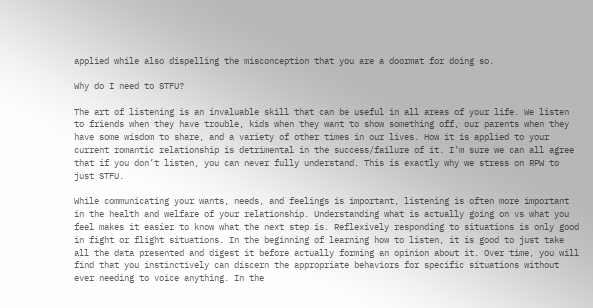applied while also dispelling the misconception that you are a doormat for doing so.

Why do I need to STFU?

The art of listening is an invaluable skill that can be useful in all areas of your life. We listen to friends when they have trouble, kids when they want to show something off, our parents when they have some wisdom to share, and a variety of other times in our lives. How it is applied to your current romantic relationship is detrimental in the success/failure of it. I’m sure we can all agree that if you don’t listen, you can never fully understand. This is exactly why we stress on RPW to just STFU.

While communicating your wants, needs, and feelings is important, listening is often more important in the health and welfare of your relationship. Understanding what is actually going on vs what you feel makes it easier to know what the next step is. Reflexively responding to situations is only good in fight or flight situations. In the beginning of learning how to listen, it is good to just take all the data presented and digest it before actually forming an opinion about it. Over time, you will find that you instinctively can discern the appropriate behaviors for specific situations without ever needing to voice anything. In the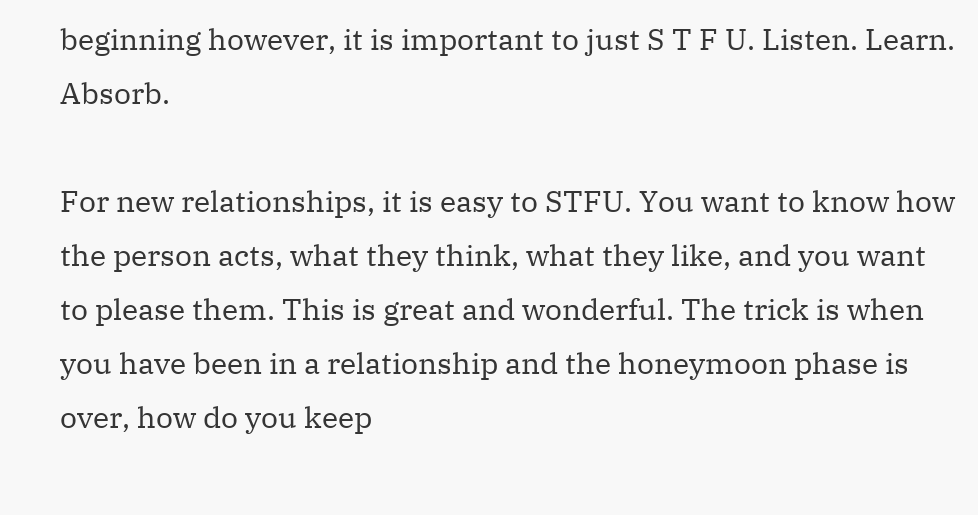beginning however, it is important to just S T F U. Listen. Learn. Absorb.

For new relationships, it is easy to STFU. You want to know how the person acts, what they think, what they like, and you want to please them. This is great and wonderful. The trick is when you have been in a relationship and the honeymoon phase is over, how do you keep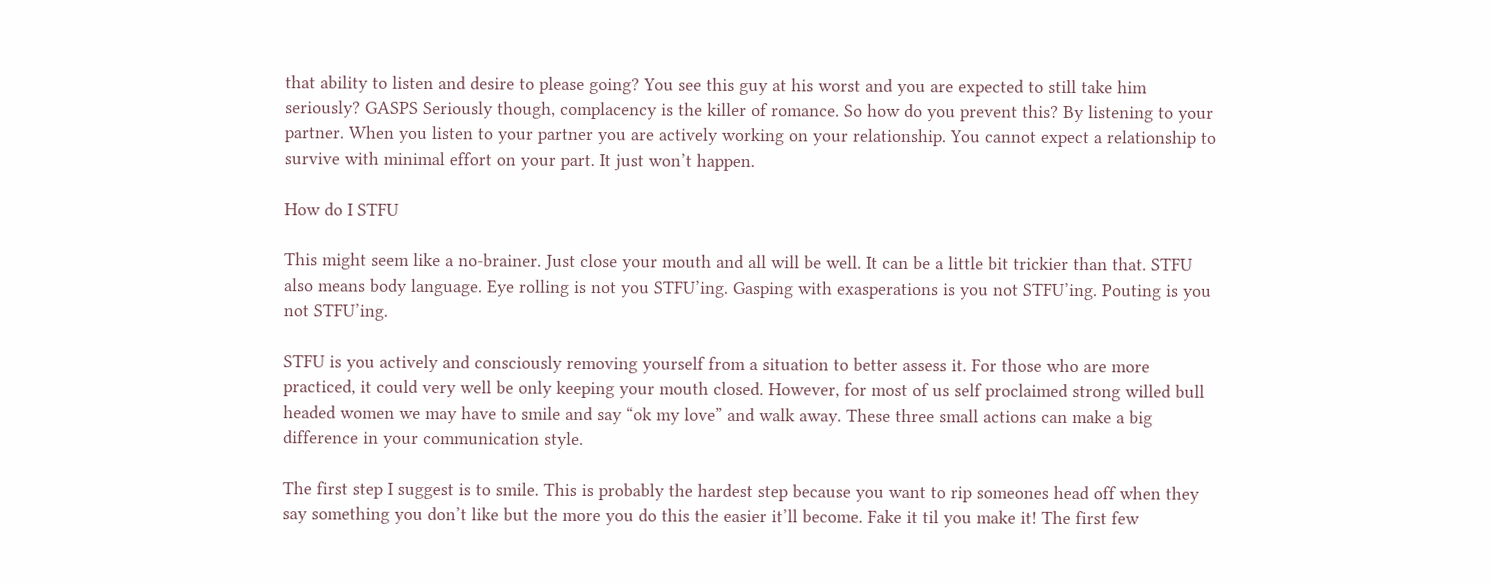that ability to listen and desire to please going? You see this guy at his worst and you are expected to still take him seriously? GASPS Seriously though, complacency is the killer of romance. So how do you prevent this? By listening to your partner. When you listen to your partner you are actively working on your relationship. You cannot expect a relationship to survive with minimal effort on your part. It just won’t happen.

How do I STFU

This might seem like a no-brainer. Just close your mouth and all will be well. It can be a little bit trickier than that. STFU also means body language. Eye rolling is not you STFU’ing. Gasping with exasperations is you not STFU’ing. Pouting is you not STFU’ing.

STFU is you actively and consciously removing yourself from a situation to better assess it. For those who are more practiced, it could very well be only keeping your mouth closed. However, for most of us self proclaimed strong willed bull headed women we may have to smile and say “ok my love” and walk away. These three small actions can make a big difference in your communication style.

The first step I suggest is to smile. This is probably the hardest step because you want to rip someones head off when they say something you don’t like but the more you do this the easier it’ll become. Fake it til you make it! The first few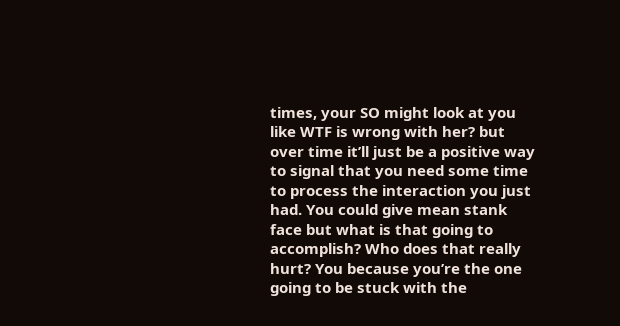times, your SO might look at you like WTF is wrong with her? but over time it’ll just be a positive way to signal that you need some time to process the interaction you just had. You could give mean stank face but what is that going to accomplish? Who does that really hurt? You because you’re the one going to be stuck with the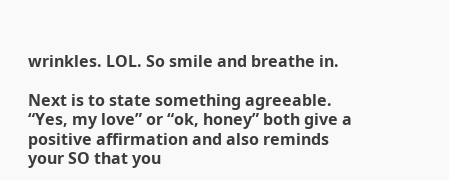wrinkles. LOL. So smile and breathe in.

Next is to state something agreeable. “Yes, my love” or “ok, honey” both give a positive affirmation and also reminds your SO that you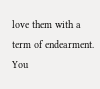love them with a term of endearment. You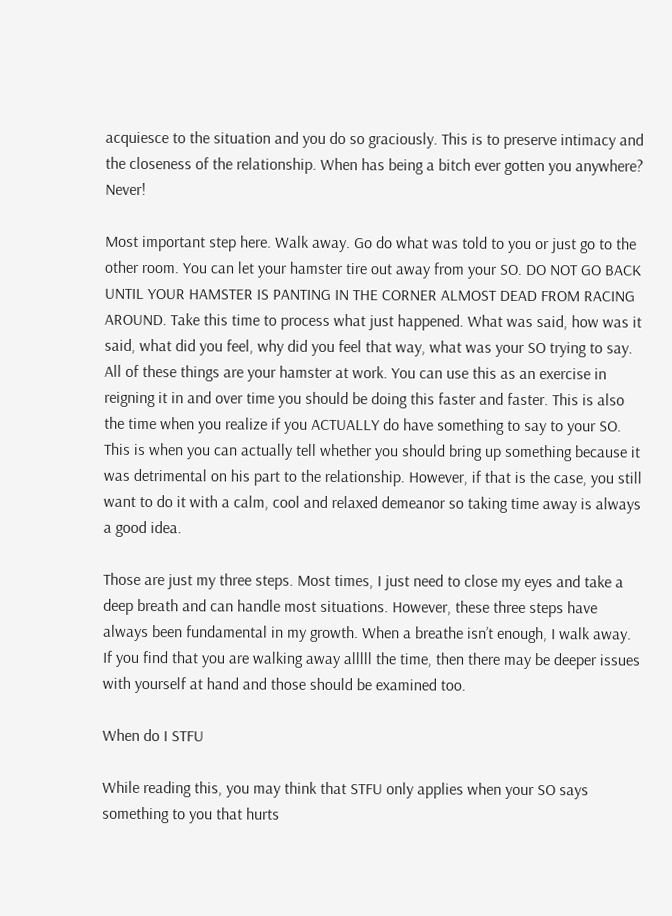acquiesce to the situation and you do so graciously. This is to preserve intimacy and the closeness of the relationship. When has being a bitch ever gotten you anywhere? Never!

Most important step here. Walk away. Go do what was told to you or just go to the other room. You can let your hamster tire out away from your SO. DO NOT GO BACK UNTIL YOUR HAMSTER IS PANTING IN THE CORNER ALMOST DEAD FROM RACING AROUND. Take this time to process what just happened. What was said, how was it said, what did you feel, why did you feel that way, what was your SO trying to say. All of these things are your hamster at work. You can use this as an exercise in reigning it in and over time you should be doing this faster and faster. This is also the time when you realize if you ACTUALLY do have something to say to your SO. This is when you can actually tell whether you should bring up something because it was detrimental on his part to the relationship. However, if that is the case, you still want to do it with a calm, cool and relaxed demeanor so taking time away is always a good idea.

Those are just my three steps. Most times, I just need to close my eyes and take a deep breath and can handle most situations. However, these three steps have always been fundamental in my growth. When a breathe isn’t enough, I walk away. If you find that you are walking away alllll the time, then there may be deeper issues with yourself at hand and those should be examined too.

When do I STFU

While reading this, you may think that STFU only applies when your SO says something to you that hurts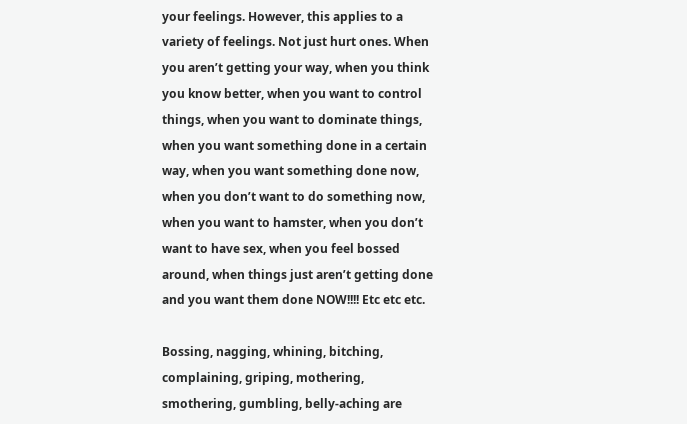your feelings. However, this applies to a variety of feelings. Not just hurt ones. When you aren’t getting your way, when you think you know better, when you want to control things, when you want to dominate things, when you want something done in a certain way, when you want something done now, when you don’t want to do something now, when you want to hamster, when you don’t want to have sex, when you feel bossed around, when things just aren’t getting done and you want them done NOW!!!! Etc etc etc.

Bossing, nagging, whining, bitching, complaining, griping, mothering, smothering, gumbling, belly-aching are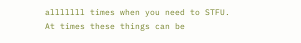alllllll times when you need to STFU. At times these things can be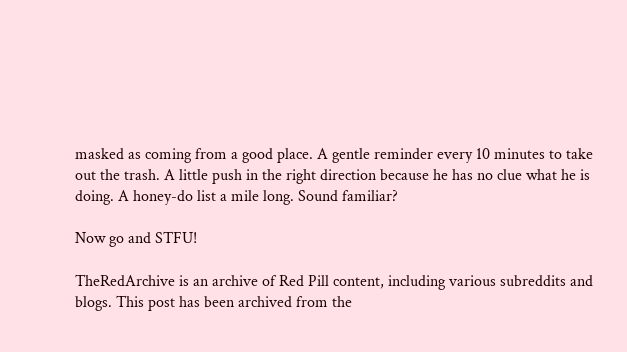masked as coming from a good place. A gentle reminder every 10 minutes to take out the trash. A little push in the right direction because he has no clue what he is doing. A honey-do list a mile long. Sound familiar?

Now go and STFU!

TheRedArchive is an archive of Red Pill content, including various subreddits and blogs. This post has been archived from the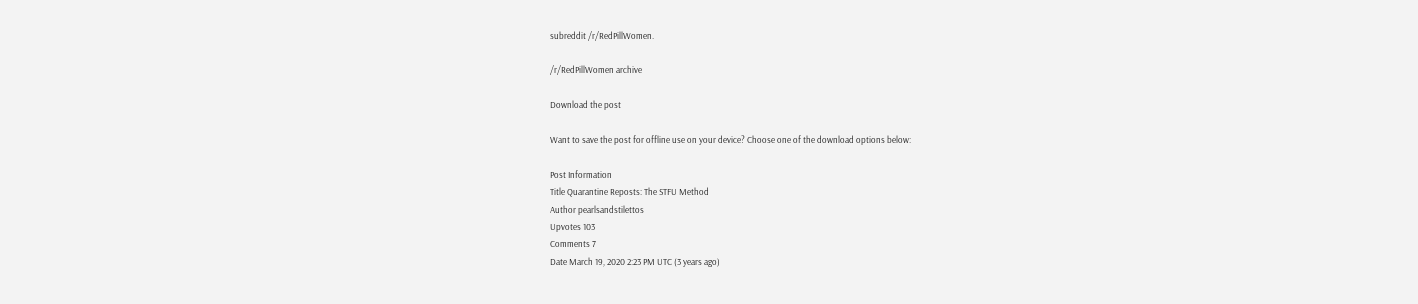subreddit /r/RedPillWomen.

/r/RedPillWomen archive

Download the post

Want to save the post for offline use on your device? Choose one of the download options below:

Post Information
Title Quarantine Reposts: The STFU Method
Author pearlsandstilettos
Upvotes 103
Comments 7
Date March 19, 2020 2:23 PM UTC (3 years ago)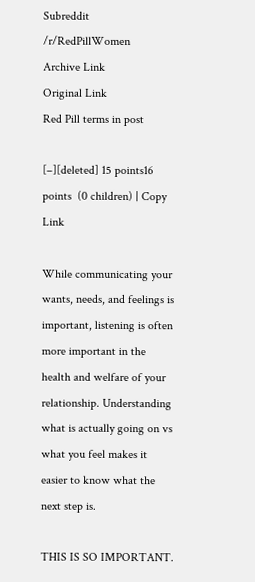Subreddit /r/RedPillWomen
Archive Link
Original Link
Red Pill terms in post

[–][deleted] 15 points16 points  (0 children) | Copy Link

While communicating your wants, needs, and feelings is important, listening is often more important in the health and welfare of your relationship. Understanding what is actually going on vs what you feel makes it easier to know what the next step is.

THIS IS SO IMPORTANT.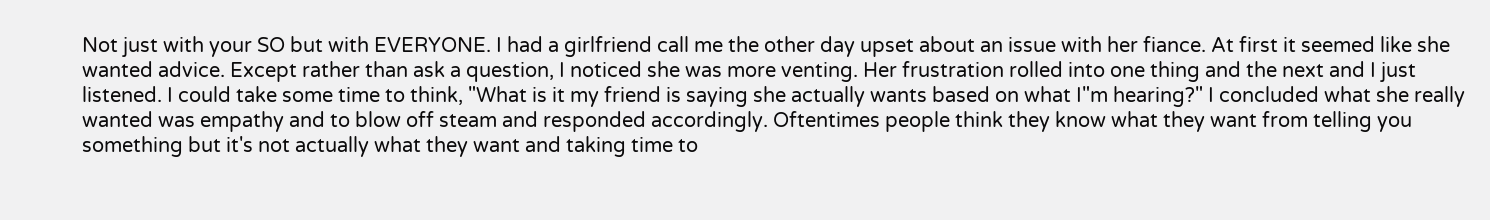Not just with your SO but with EVERYONE. I had a girlfriend call me the other day upset about an issue with her fiance. At first it seemed like she wanted advice. Except rather than ask a question, I noticed she was more venting. Her frustration rolled into one thing and the next and I just listened. I could take some time to think, "What is it my friend is saying she actually wants based on what I"m hearing?" I concluded what she really wanted was empathy and to blow off steam and responded accordingly. Oftentimes people think they know what they want from telling you something but it's not actually what they want and taking time to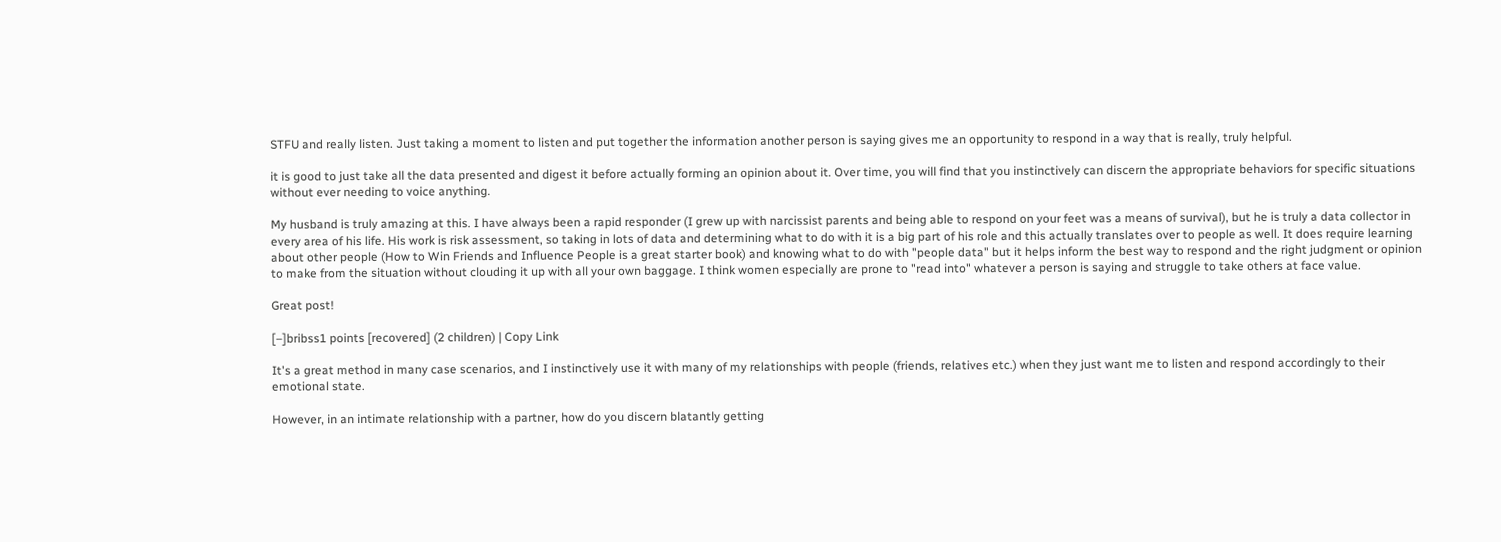STFU and really listen. Just taking a moment to listen and put together the information another person is saying gives me an opportunity to respond in a way that is really, truly helpful.

it is good to just take all the data presented and digest it before actually forming an opinion about it. Over time, you will find that you instinctively can discern the appropriate behaviors for specific situations without ever needing to voice anything.

My husband is truly amazing at this. I have always been a rapid responder (I grew up with narcissist parents and being able to respond on your feet was a means of survival), but he is truly a data collector in every area of his life. His work is risk assessment, so taking in lots of data and determining what to do with it is a big part of his role and this actually translates over to people as well. It does require learning about other people (How to Win Friends and Influence People is a great starter book) and knowing what to do with "people data" but it helps inform the best way to respond and the right judgment or opinion to make from the situation without clouding it up with all your own baggage. I think women especially are prone to "read into" whatever a person is saying and struggle to take others at face value.

Great post!

[–]bribss1 points [recovered] (2 children) | Copy Link

It's a great method in many case scenarios, and I instinctively use it with many of my relationships with people (friends, relatives etc.) when they just want me to listen and respond accordingly to their emotional state.

However, in an intimate relationship with a partner, how do you discern blatantly getting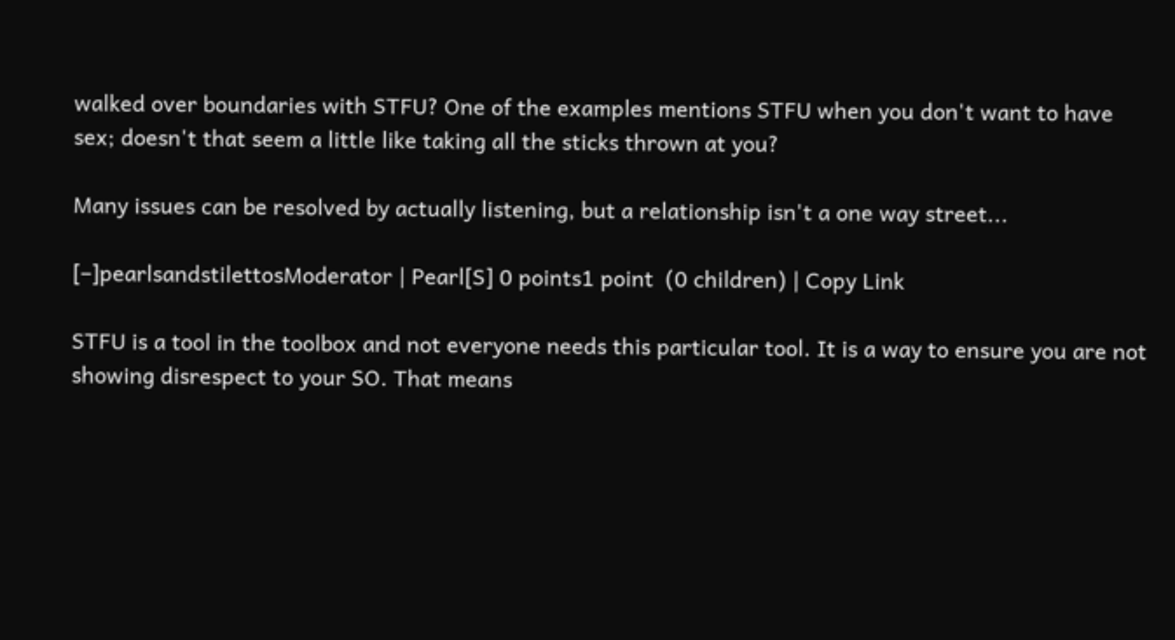walked over boundaries with STFU? One of the examples mentions STFU when you don't want to have sex; doesn't that seem a little like taking all the sticks thrown at you?

Many issues can be resolved by actually listening, but a relationship isn't a one way street...

[–]pearlsandstilettosModerator | Pearl[S] 0 points1 point  (0 children) | Copy Link

STFU is a tool in the toolbox and not everyone needs this particular tool. It is a way to ensure you are not showing disrespect to your SO. That means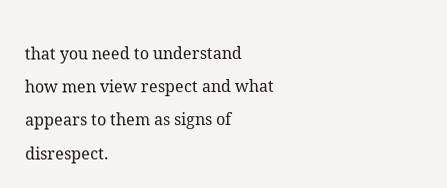that you need to understand how men view respect and what appears to them as signs of disrespect.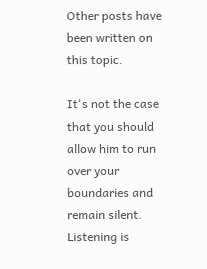Other posts have been written on this topic.

It's not the case that you should allow him to run over your boundaries and remain silent. Listening is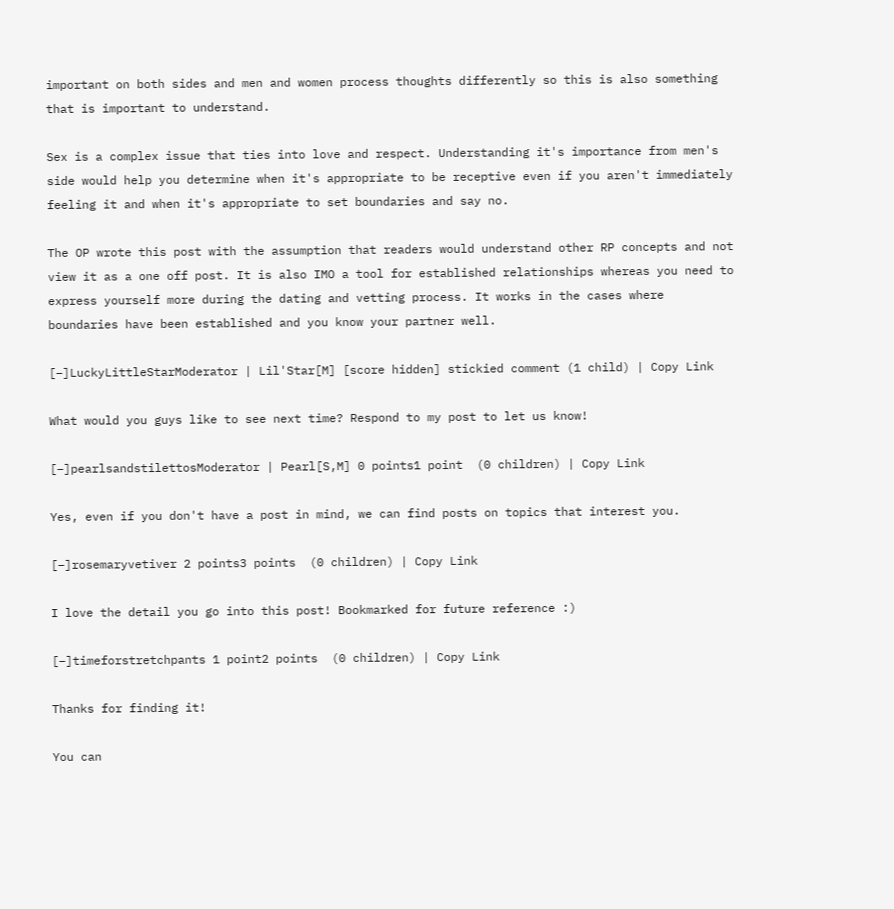important on both sides and men and women process thoughts differently so this is also something that is important to understand.

Sex is a complex issue that ties into love and respect. Understanding it's importance from men's side would help you determine when it's appropriate to be receptive even if you aren't immediately feeling it and when it's appropriate to set boundaries and say no.

The OP wrote this post with the assumption that readers would understand other RP concepts and not view it as a one off post. It is also IMO a tool for established relationships whereas you need to express yourself more during the dating and vetting process. It works in the cases where boundaries have been established and you know your partner well.

[–]LuckyLittleStarModerator | Lil'Star[M] [score hidden] stickied comment (1 child) | Copy Link

What would you guys like to see next time? Respond to my post to let us know!

[–]pearlsandstilettosModerator | Pearl[S,M] 0 points1 point  (0 children) | Copy Link

Yes, even if you don't have a post in mind, we can find posts on topics that interest you.

[–]rosemaryvetiver 2 points3 points  (0 children) | Copy Link

I love the detail you go into this post! Bookmarked for future reference :)

[–]timeforstretchpants 1 point2 points  (0 children) | Copy Link

Thanks for finding it!

You can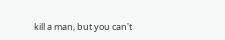kill a man, but you can't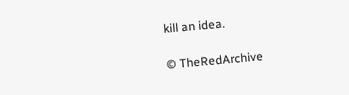kill an idea.

© TheRedArchive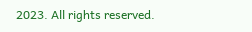2023. All rights reserved.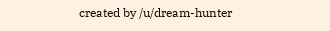created by /u/dream-hunter